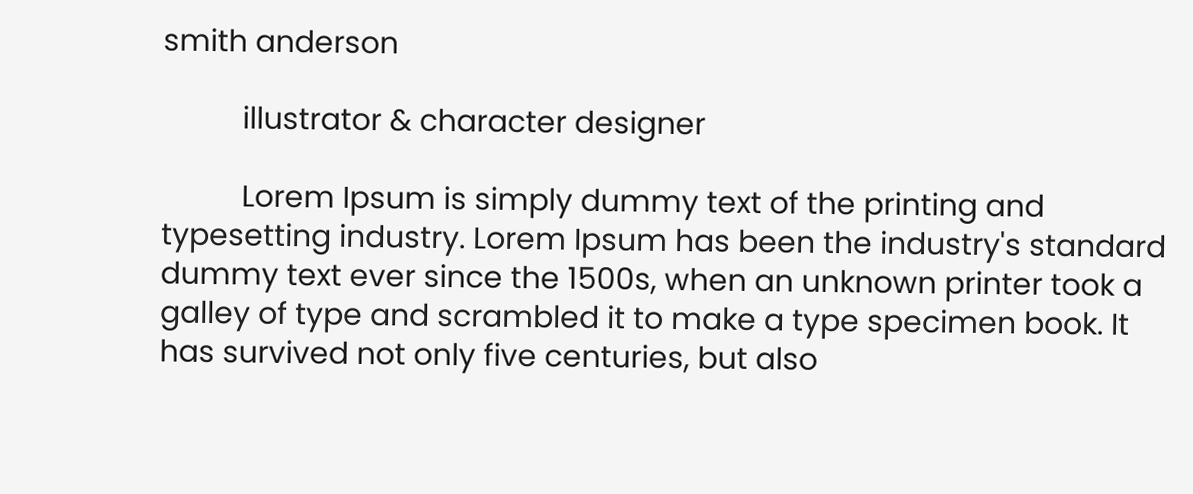smith anderson

          illustrator & character designer

          Lorem Ipsum is simply dummy text of the printing and typesetting industry. Lorem Ipsum has been the industry's standard dummy text ever since the 1500s, when an unknown printer took a galley of type and scrambled it to make a type specimen book. It has survived not only five centuries, but also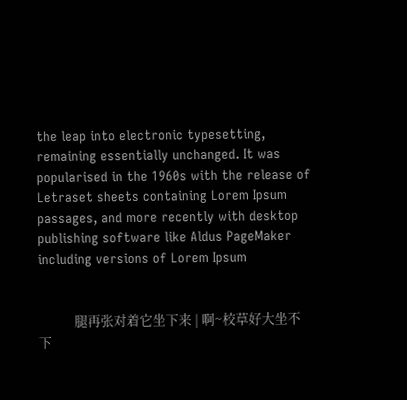the leap into electronic typesetting, remaining essentially unchanged. It was popularised in the 1960s with the release of Letraset sheets containing Lorem Ipsum passages, and more recently with desktop publishing software like Aldus PageMaker including versions of Lorem Ipsum


            腿再张对着它坐下来 | 啊~校草好大坐不下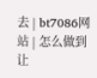去 | bt7086网站 | 怎么做到让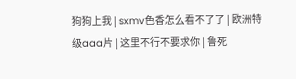狗狗上我 | sxmv色香怎么看不了了 | 欧洲特级aaa片 | 这里不行不要求你 | 鲁死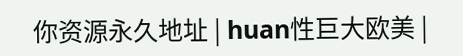你资源永久地址 | huan性巨大欧美 |